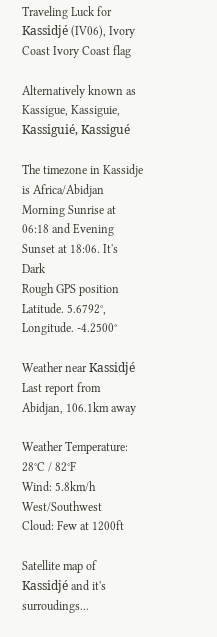Traveling Luck for Kassidjé (IV06), Ivory Coast Ivory Coast flag

Alternatively known as Kassigue, Kassiguie, Kassiguié, Kassigué

The timezone in Kassidje is Africa/Abidjan
Morning Sunrise at 06:18 and Evening Sunset at 18:06. It's Dark
Rough GPS position Latitude. 5.6792°, Longitude. -4.2500°

Weather near Kassidjé Last report from Abidjan, 106.1km away

Weather Temperature: 28°C / 82°F
Wind: 5.8km/h West/Southwest
Cloud: Few at 1200ft

Satellite map of Kassidjé and it's surroudings...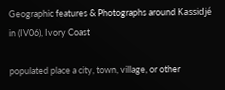Geographic features & Photographs around Kassidjé in (IV06), Ivory Coast

populated place a city, town, village, or other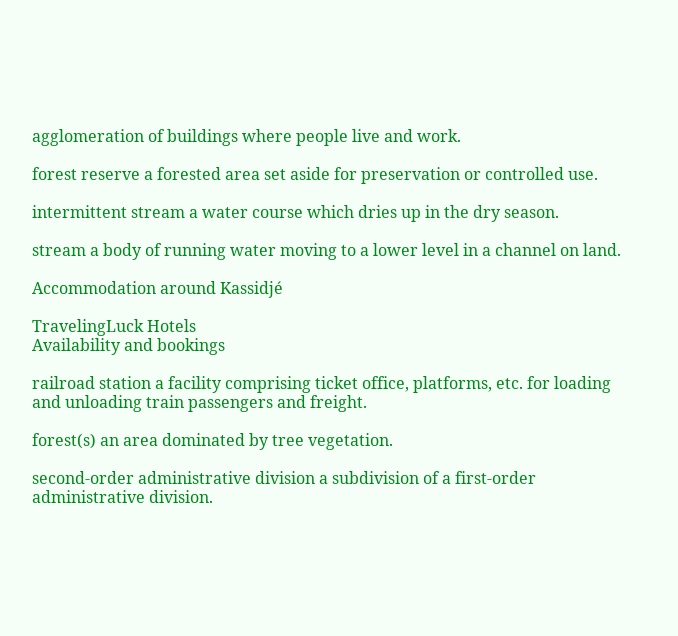agglomeration of buildings where people live and work.

forest reserve a forested area set aside for preservation or controlled use.

intermittent stream a water course which dries up in the dry season.

stream a body of running water moving to a lower level in a channel on land.

Accommodation around Kassidjé

TravelingLuck Hotels
Availability and bookings

railroad station a facility comprising ticket office, platforms, etc. for loading and unloading train passengers and freight.

forest(s) an area dominated by tree vegetation.

second-order administrative division a subdivision of a first-order administrative division.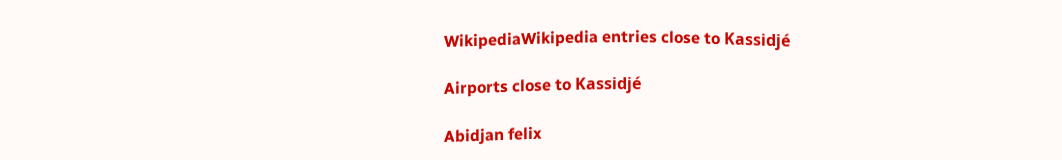WikipediaWikipedia entries close to Kassidjé

Airports close to Kassidjé

Abidjan felix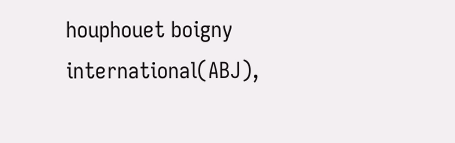houphouet boigny international(ABJ),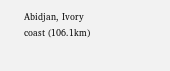Abidjan, Ivory coast (106.1km)